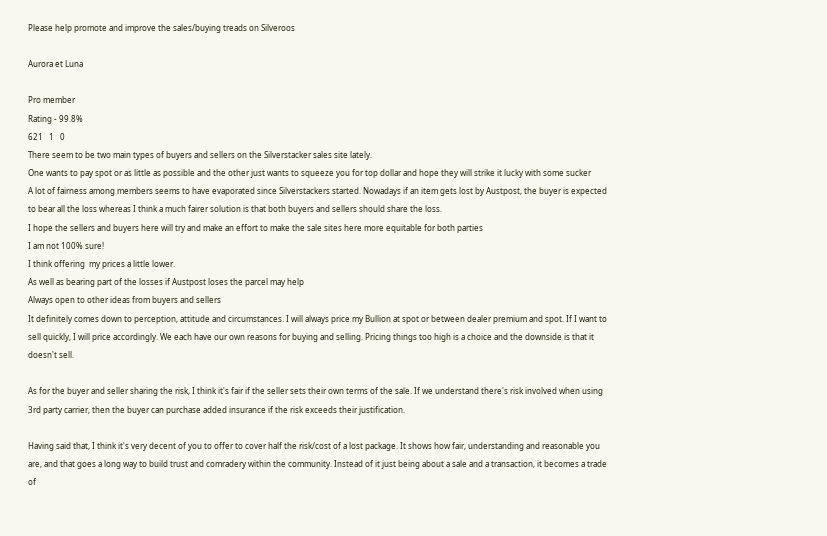Please help promote and improve the sales/buying treads on Silveroos

Aurora et Luna

Pro member
Rating - 99.8%
621   1   0
There seem to be two main types of buyers and sellers on the Silverstacker sales site lately.
One wants to pay spot or as little as possible and the other just wants to squeeze you for top dollar and hope they will strike it lucky with some sucker
A lot of fairness among members seems to have evaporated since Silverstackers started. Nowadays if an item gets lost by Austpost, the buyer is expected to bear all the loss whereas I think a much fairer solution is that both buyers and sellers should share the loss.
I hope the sellers and buyers here will try and make an effort to make the sale sites here more equitable for both parties
I am not 100% sure!
I think offering  my prices a little lower.
As well as bearing part of the losses if Austpost loses the parcel may help
Always open to other ideas from buyers and sellers
It definitely comes down to perception, attitude and circumstances. I will always price my Bullion at spot or between dealer premium and spot. If I want to sell quickly, I will price accordingly. We each have our own reasons for buying and selling. Pricing things too high is a choice and the downside is that it doesn't sell.

As for the buyer and seller sharing the risk, I think it's fair if the seller sets their own terms of the sale. If we understand there's risk involved when using 3rd party carrier, then the buyer can purchase added insurance if the risk exceeds their justification.

Having said that, I think it's very decent of you to offer to cover half the risk/cost of a lost package. It shows how fair, understanding and reasonable you are, and that goes a long way to build trust and comradery within the community. Instead of it just being about a sale and a transaction, it becomes a trade of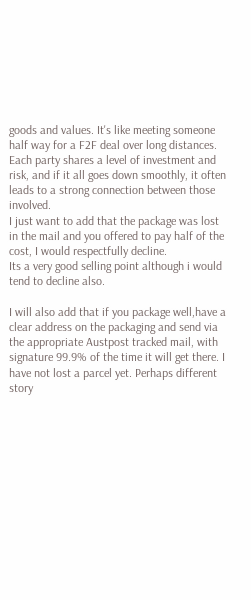goods and values. It's like meeting someone half way for a F2F deal over long distances. Each party shares a level of investment and risk, and if it all goes down smoothly, it often leads to a strong connection between those involved.
I just want to add that the package was lost in the mail and you offered to pay half of the cost, I would respectfully decline.
Its a very good selling point although i would tend to decline also.

I will also add that if you package well,have a clear address on the packaging and send via the appropriate Austpost tracked mail, with signature 99.9% of the time it will get there. I have not lost a parcel yet. Perhaps different story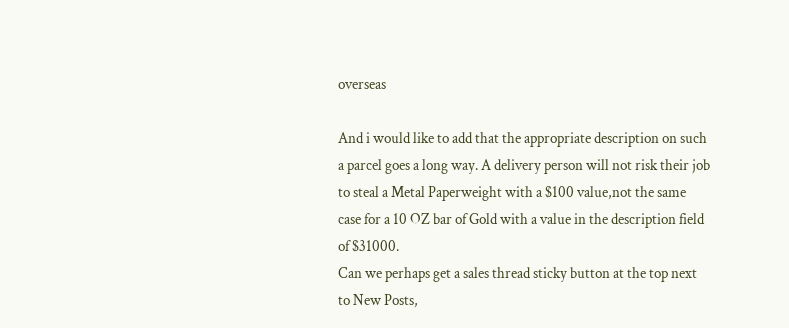overseas

And i would like to add that the appropriate description on such a parcel goes a long way. A delivery person will not risk their job to steal a Metal Paperweight with a $100 value,not the same case for a 10 OZ bar of Gold with a value in the description field of $31000.
Can we perhaps get a sales thread sticky button at the top next to New Posts,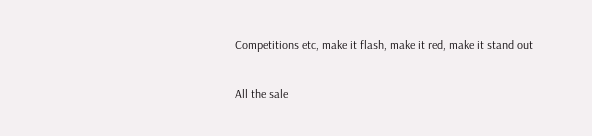Competitions etc, make it flash, make it red, make it stand out

All the sale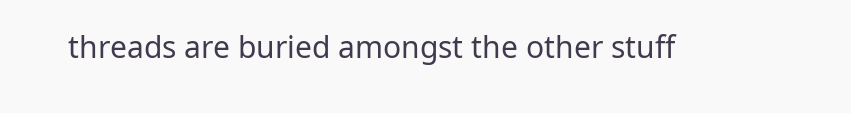threads are buried amongst the other stuff